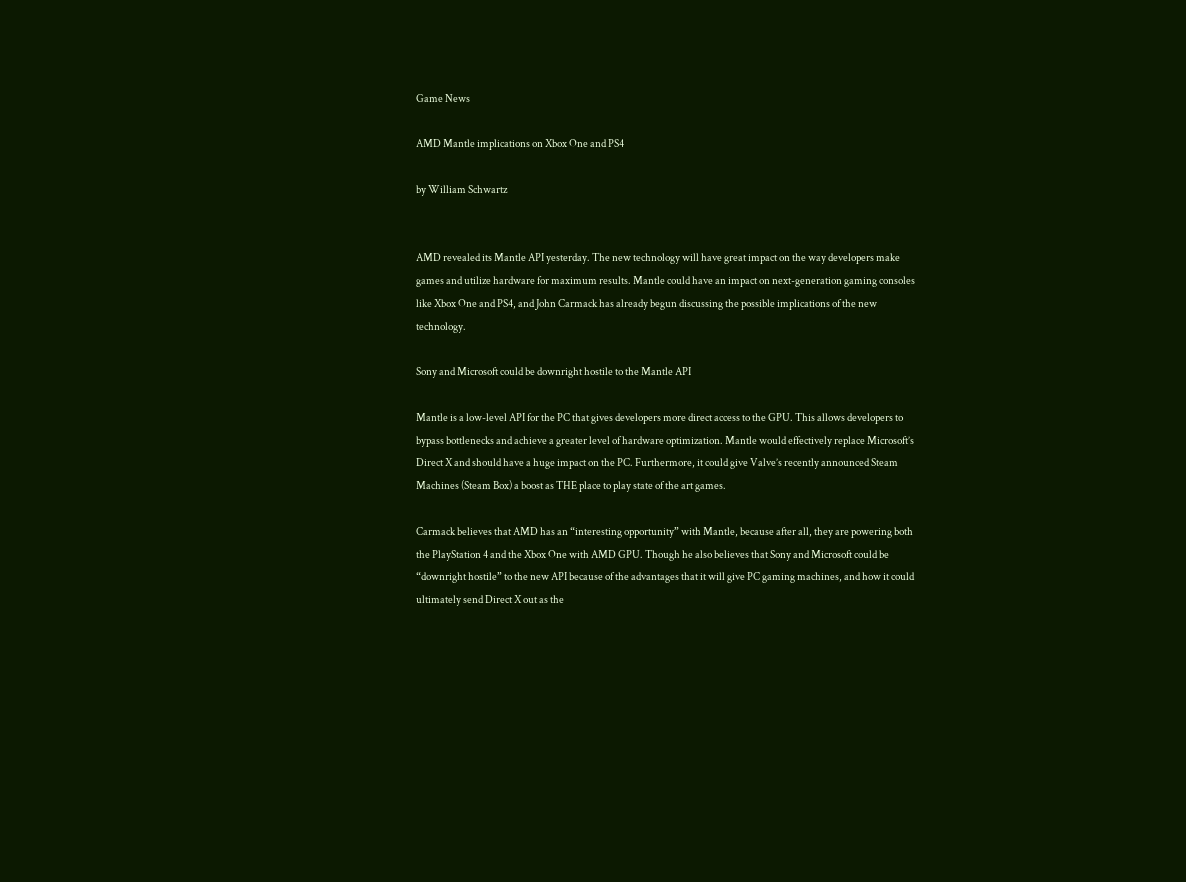Game News

AMD Mantle implications on Xbox One and PS4

by William Schwartz


AMD revealed its Mantle API yesterday. The new technology will have great impact on the way developers make games and utilize hardware for maximum results. Mantle could have an impact on next-generation gaming consoles like Xbox One and PS4, and John Carmack has already begun discussing the possible implications of the new technology.

Sony and Microsoft could be downright hostile to the Mantle API

Mantle is a low-level API for the PC that gives developers more direct access to the GPU. This allows developers to bypass bottlenecks and achieve a greater level of hardware optimization. Mantle would effectively replace Microsoft’s Direct X and should have a huge impact on the PC. Furthermore, it could give Valve’s recently announced Steam Machines (Steam Box) a boost as THE place to play state of the art games.

Carmack believes that AMD has an “interesting opportunity” with Mantle, because after all, they are powering both the PlayStation 4 and the Xbox One with AMD GPU. Though he also believes that Sony and Microsoft could be “downright hostile” to the new API because of the advantages that it will give PC gaming machines, and how it could ultimately send Direct X out as the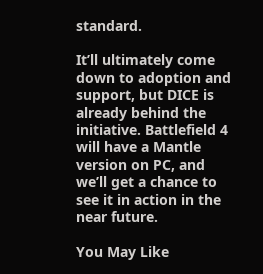standard.

It’ll ultimately come down to adoption and support, but DICE is already behind the initiative. Battlefield 4 will have a Mantle version on PC, and we’ll get a chance to see it in action in the near future.

You May Like